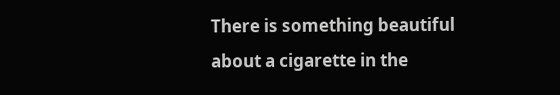There is something beautiful about a cigarette in the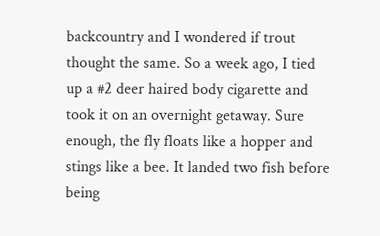backcountry and I wondered if trout thought the same. So a week ago, I tied up a #2 deer haired body cigarette and took it on an overnight getaway. Sure enough, the fly floats like a hopper and stings like a bee. It landed two fish before being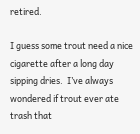retired.

I guess some trout need a nice cigarette after a long day sipping dries.  I’ve always wondered if trout ever ate trash that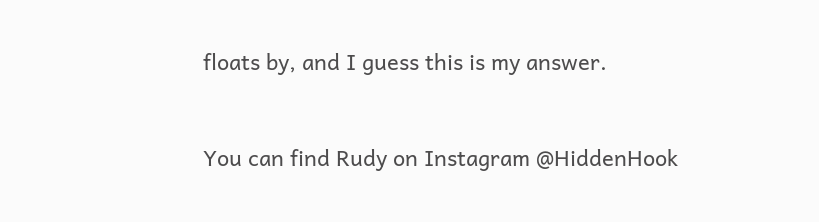floats by, and I guess this is my answer.



You can find Rudy on Instagram @HiddenHook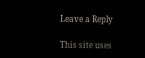Leave a Reply

This site uses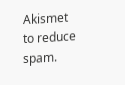Akismet to reduce spam.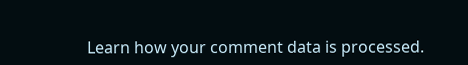Learn how your comment data is processed.